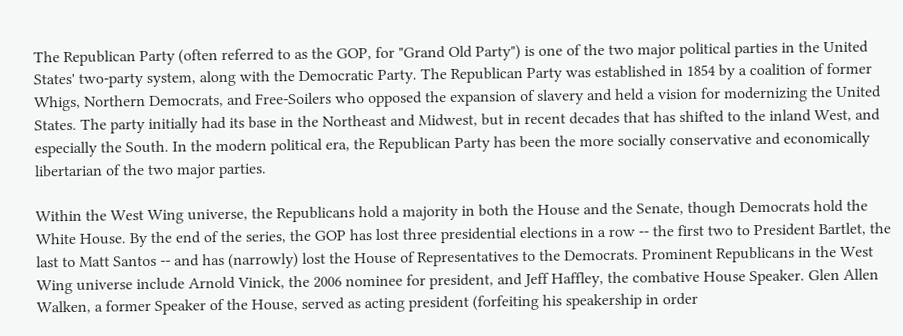The Republican Party (often referred to as the GOP, for "Grand Old Party") is one of the two major political parties in the United States' two-party system, along with the Democratic Party. The Republican Party was established in 1854 by a coalition of former Whigs, Northern Democrats, and Free-Soilers who opposed the expansion of slavery and held a vision for modernizing the United States. The party initially had its base in the Northeast and Midwest, but in recent decades that has shifted to the inland West, and especially the South. In the modern political era, the Republican Party has been the more socially conservative and economically libertarian of the two major parties.

Within the West Wing universe, the Republicans hold a majority in both the House and the Senate, though Democrats hold the White House. By the end of the series, the GOP has lost three presidential elections in a row -- the first two to President Bartlet, the last to Matt Santos -- and has (narrowly) lost the House of Representatives to the Democrats. Prominent Republicans in the West Wing universe include Arnold Vinick, the 2006 nominee for president, and Jeff Haffley, the combative House Speaker. Glen Allen Walken, a former Speaker of the House, served as acting president (forfeiting his speakership in order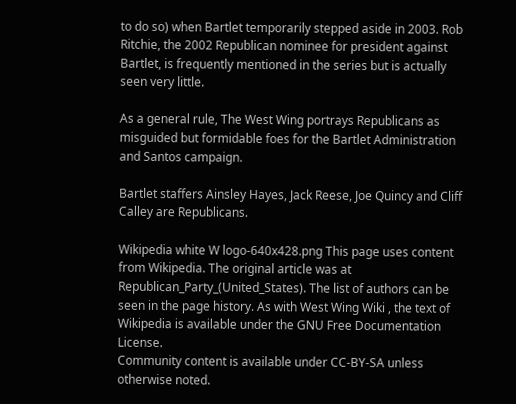to do so) when Bartlet temporarily stepped aside in 2003. Rob Ritchie, the 2002 Republican nominee for president against Bartlet, is frequently mentioned in the series but is actually seen very little.

As a general rule, The West Wing portrays Republicans as misguided but formidable foes for the Bartlet Administration and Santos campaign.

Bartlet staffers Ainsley Hayes, Jack Reese, Joe Quincy and Cliff Calley are Republicans.

Wikipedia white W logo-640x428.png This page uses content from Wikipedia. The original article was at Republican_Party_(United_States). The list of authors can be seen in the page history. As with West Wing Wiki , the text of Wikipedia is available under the GNU Free Documentation License.
Community content is available under CC-BY-SA unless otherwise noted.